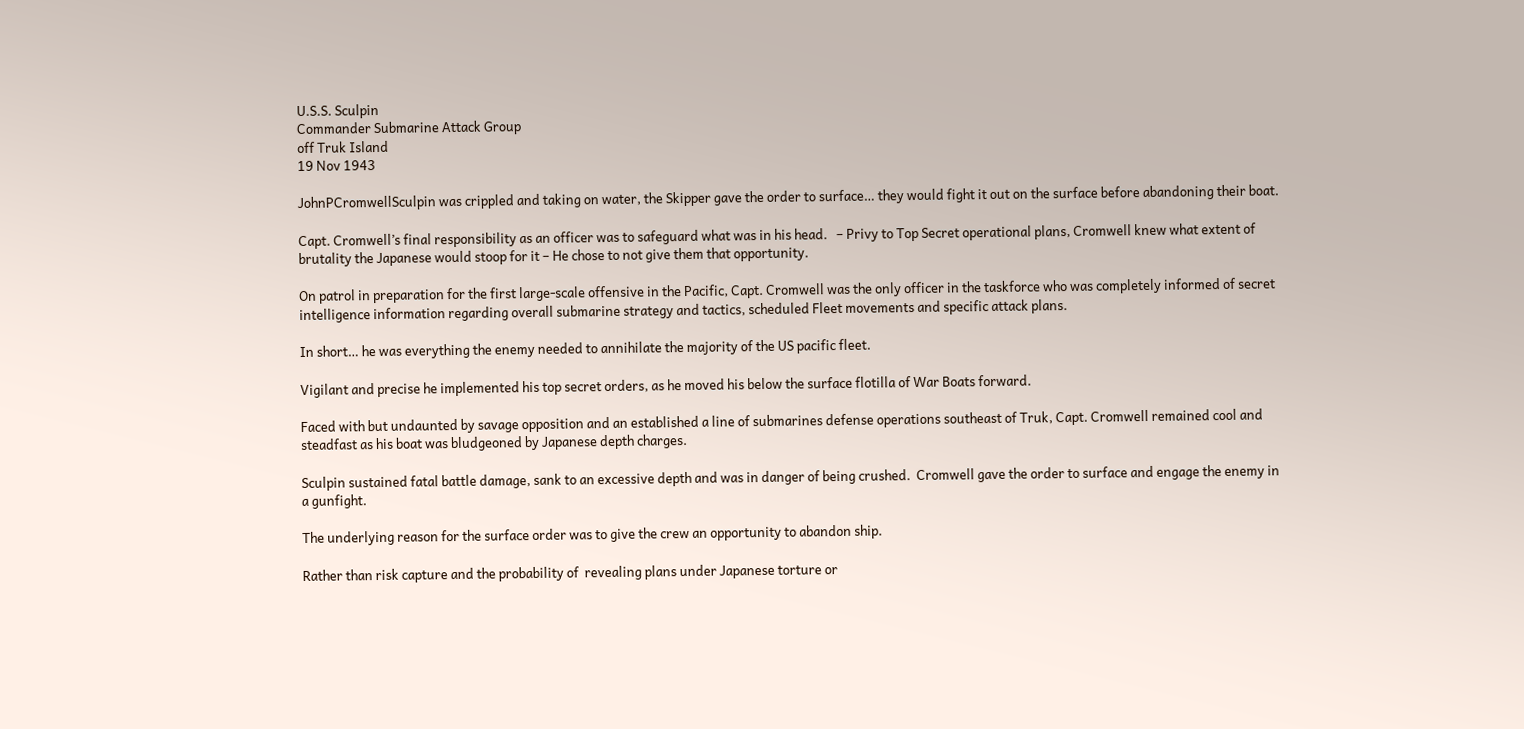U.S.S. Sculpin
Commander Submarine Attack Group
off Truk Island
19 Nov 1943

JohnPCromwellSculpin was crippled and taking on water, the Skipper gave the order to surface… they would fight it out on the surface before abandoning their boat.

Capt. Cromwell’s final responsibility as an officer was to safeguard what was in his head.   – Privy to Top Secret operational plans, Cromwell knew what extent of brutality the Japanese would stoop for it – He chose to not give them that opportunity.

On patrol in preparation for the first large-scale offensive in the Pacific, Capt. Cromwell was the only officer in the taskforce who was completely informed of secret intelligence information regarding overall submarine strategy and tactics, scheduled Fleet movements and specific attack plans.

In short… he was everything the enemy needed to annihilate the majority of the US pacific fleet.

Vigilant and precise he implemented his top secret orders, as he moved his below the surface flotilla of War Boats forward.

Faced with but undaunted by savage opposition and an established a line of submarines defense operations southeast of Truk, Capt. Cromwell remained cool and steadfast as his boat was bludgeoned by Japanese depth charges.

Sculpin sustained fatal battle damage, sank to an excessive depth and was in danger of being crushed.  Cromwell gave the order to surface and engage the enemy in a gunfight.

The underlying reason for the surface order was to give the crew an opportunity to abandon ship.

Rather than risk capture and the probability of  revealing plans under Japanese torture or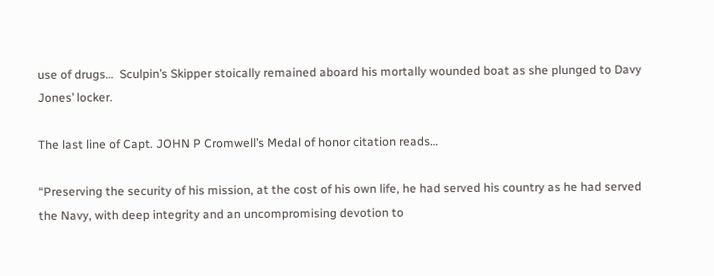use of drugs…  Sculpin’s Skipper stoically remained aboard his mortally wounded boat as she plunged to Davy Jones’ locker.

The last line of Capt. JOHN P Cromwell’s Medal of honor citation reads…

“Preserving the security of his mission, at the cost of his own life, he had served his country as he had served the Navy, with deep integrity and an uncompromising devotion to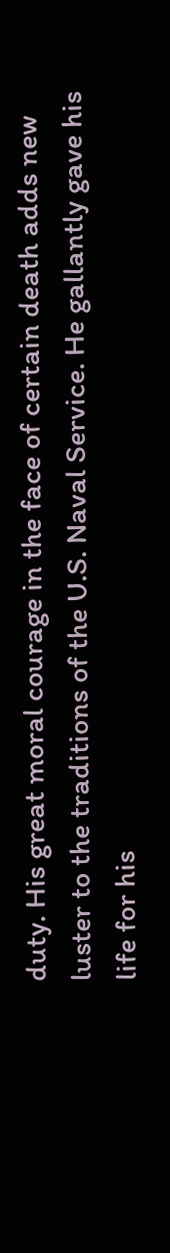duty. His great moral courage in the face of certain death adds new luster to the traditions of the U.S. Naval Service. He gallantly gave his life for his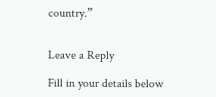country.”


Leave a Reply

Fill in your details below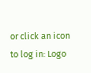or click an icon to log in: Logo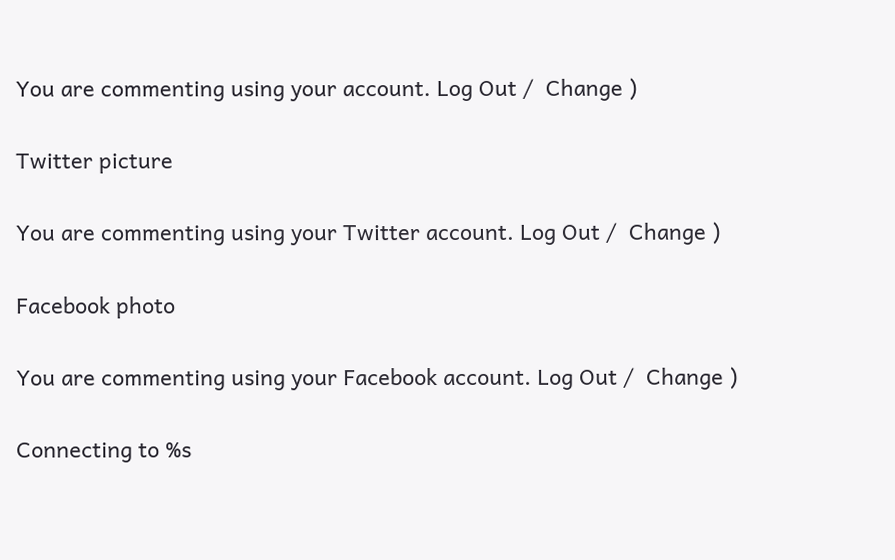You are commenting using your account. Log Out /  Change )

Twitter picture

You are commenting using your Twitter account. Log Out /  Change )

Facebook photo

You are commenting using your Facebook account. Log Out /  Change )

Connecting to %s